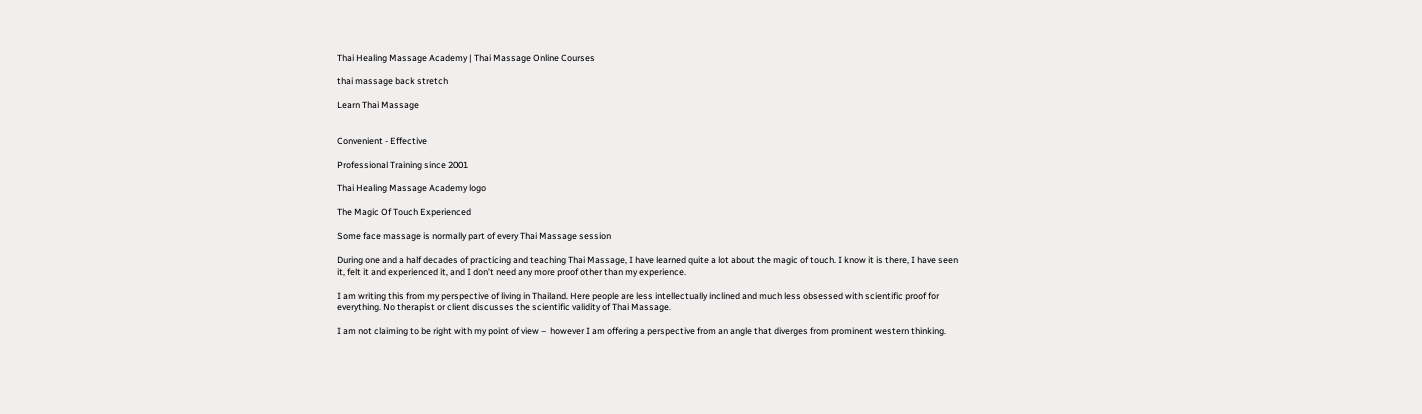Thai Healing Massage Academy | Thai Massage Online Courses

thai massage back stretch

Learn Thai Massage


Convenient - Effective

Professional Training since 2001

Thai Healing Massage Academy logo

The Magic Of Touch Experienced

Some face massage is normally part of every Thai Massage session

During one and a half decades of practicing and teaching Thai Massage, I have learned quite a lot about the magic of touch. I know it is there, I have seen it, felt it and experienced it, and I don’t need any more proof other than my experience.

I am writing this from my perspective of living in Thailand. Here people are less intellectually inclined and much less obsessed with scientific proof for everything. No therapist or client discusses the scientific validity of Thai Massage.

I am not claiming to be right with my point of view –  however I am offering a perspective from an angle that diverges from prominent western thinking.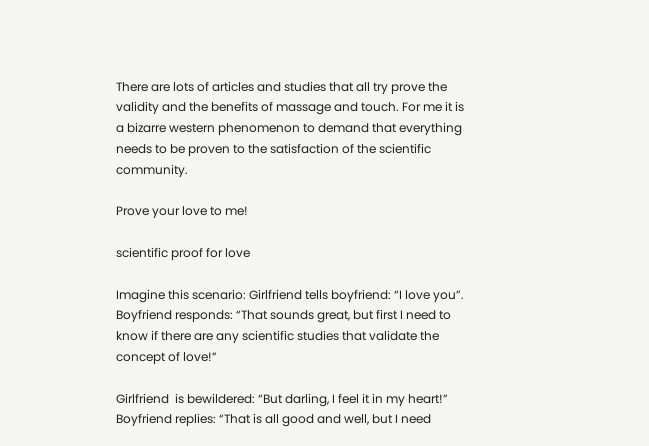There are lots of articles and studies that all try prove the validity and the benefits of massage and touch. For me it is a bizarre western phenomenon to demand that everything needs to be proven to the satisfaction of the scientific community.

Prove your love to me!

scientific proof for love

Imagine this scenario: Girlfriend tells boyfriend: “I love you”. Boyfriend responds: “That sounds great, but first I need to know if there are any scientific studies that validate the concept of love!”

Girlfriend  is bewildered: “But darling, I feel it in my heart!” Boyfriend replies: “That is all good and well, but I need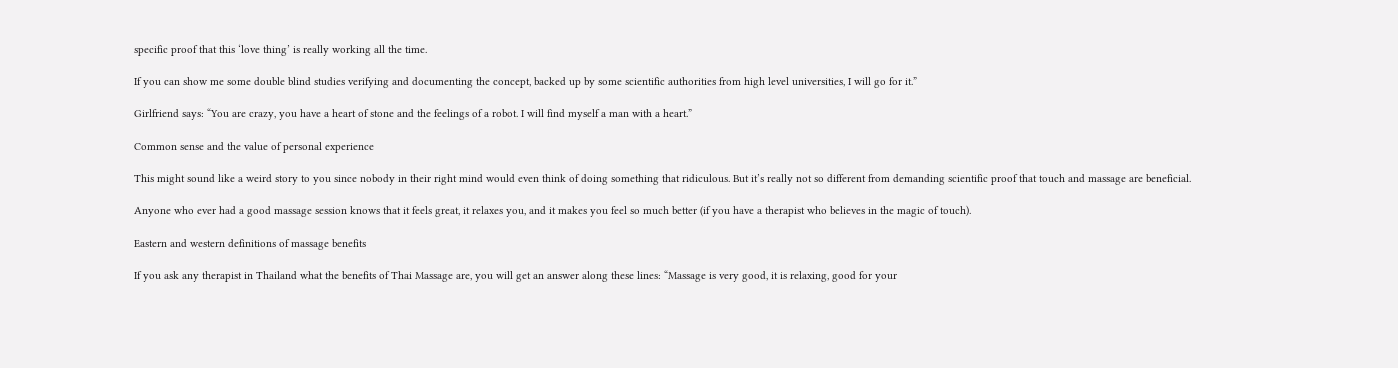specific proof that this ‘love thing’ is really working all the time.

If you can show me some double blind studies verifying and documenting the concept, backed up by some scientific authorities from high level universities, I will go for it.”

Girlfriend says: “You are crazy, you have a heart of stone and the feelings of a robot. I will find myself a man with a heart.”

Common sense and the value of personal experience

This might sound like a weird story to you since nobody in their right mind would even think of doing something that ridiculous. But it’s really not so different from demanding scientific proof that touch and massage are beneficial.

Anyone who ever had a good massage session knows that it feels great, it relaxes you, and it makes you feel so much better (if you have a therapist who believes in the magic of touch).

Eastern and western definitions of massage benefits

If you ask any therapist in Thailand what the benefits of Thai Massage are, you will get an answer along these lines: “Massage is very good, it is relaxing, good for your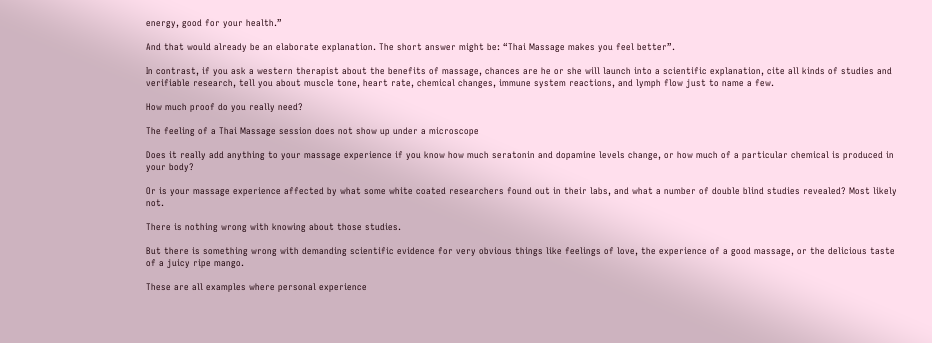energy, good for your health.”

And that would already be an elaborate explanation. The short answer might be: “Thai Massage makes you feel better”.

In contrast, if you ask a western therapist about the benefits of massage, chances are he or she will launch into a scientific explanation, cite all kinds of studies and verifiable research, tell you about muscle tone, heart rate, chemical changes, immune system reactions, and lymph flow just to name a few.

How much proof do you really need?

The feeling of a Thai Massage session does not show up under a microscope

Does it really add anything to your massage experience if you know how much seratonin and dopamine levels change, or how much of a particular chemical is produced in your body?

Or is your massage experience affected by what some white coated researchers found out in their labs, and what a number of double blind studies revealed? Most likely not.

There is nothing wrong with knowing about those studies.

But there is something wrong with demanding scientific evidence for very obvious things like feelings of love, the experience of a good massage, or the delicious taste of a juicy ripe mango.

These are all examples where personal experience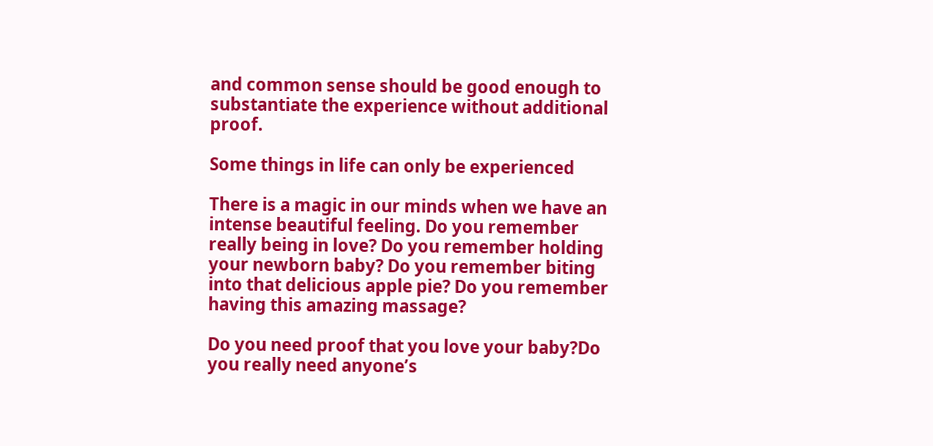and common sense should be good enough to substantiate the experience without additional proof.

Some things in life can only be experienced

There is a magic in our minds when we have an intense beautiful feeling. Do you remember really being in love? Do you remember holding your newborn baby? Do you remember biting into that delicious apple pie? Do you remember having this amazing massage?

Do you need proof that you love your baby?Do you really need anyone’s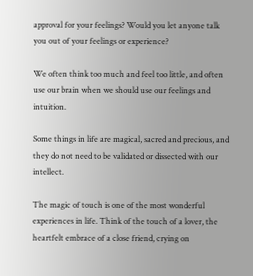approval for your feelings? Would you let anyone talk you out of your feelings or experience?

We often think too much and feel too little, and often use our brain when we should use our feelings and intuition.

Some things in life are magical, sacred and precious, and they do not need to be validated or dissected with our intellect.

The magic of touch is one of the most wonderful experiences in life. Think of the touch of a lover, the heartfelt embrace of a close friend, crying on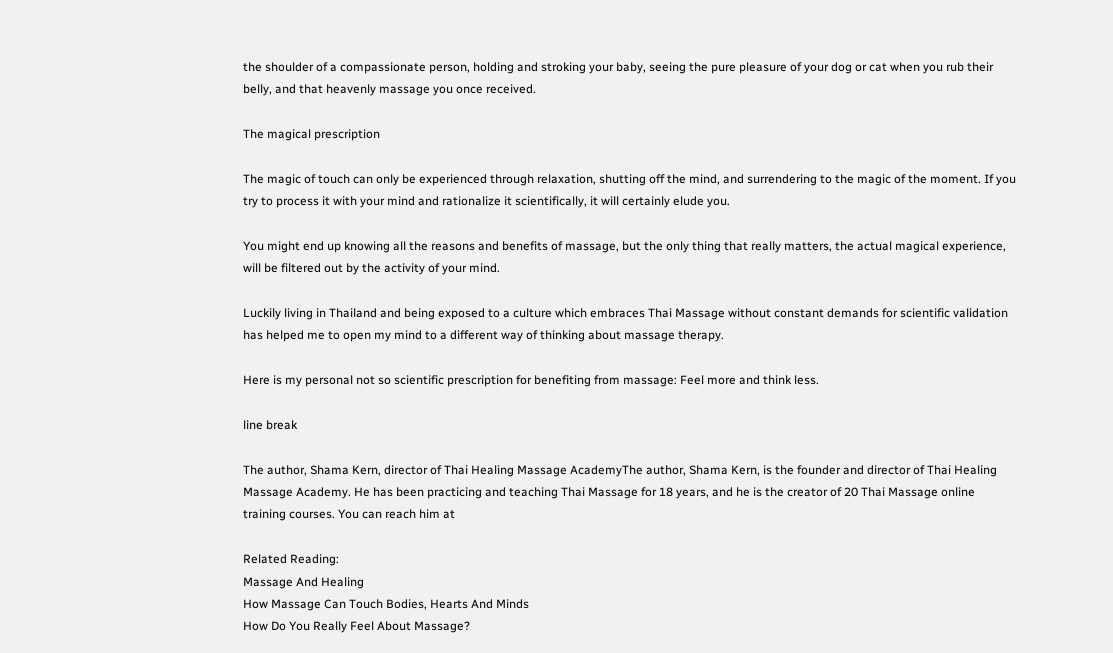the shoulder of a compassionate person, holding and stroking your baby, seeing the pure pleasure of your dog or cat when you rub their belly, and that heavenly massage you once received.

The magical prescription

The magic of touch can only be experienced through relaxation, shutting off the mind, and surrendering to the magic of the moment. If you try to process it with your mind and rationalize it scientifically, it will certainly elude you.

You might end up knowing all the reasons and benefits of massage, but the only thing that really matters, the actual magical experience, will be filtered out by the activity of your mind.

Luckily living in Thailand and being exposed to a culture which embraces Thai Massage without constant demands for scientific validation has helped me to open my mind to a different way of thinking about massage therapy.

Here is my personal not so scientific prescription for benefiting from massage: Feel more and think less.

line break

The author, Shama Kern, director of Thai Healing Massage AcademyThe author, Shama Kern, is the founder and director of Thai Healing Massage Academy. He has been practicing and teaching Thai Massage for 18 years, and he is the creator of 20 Thai Massage online training courses. You can reach him at

Related Reading:
Massage And Healing
How Massage Can Touch Bodies, Hearts And Minds
How Do You Really Feel About Massage?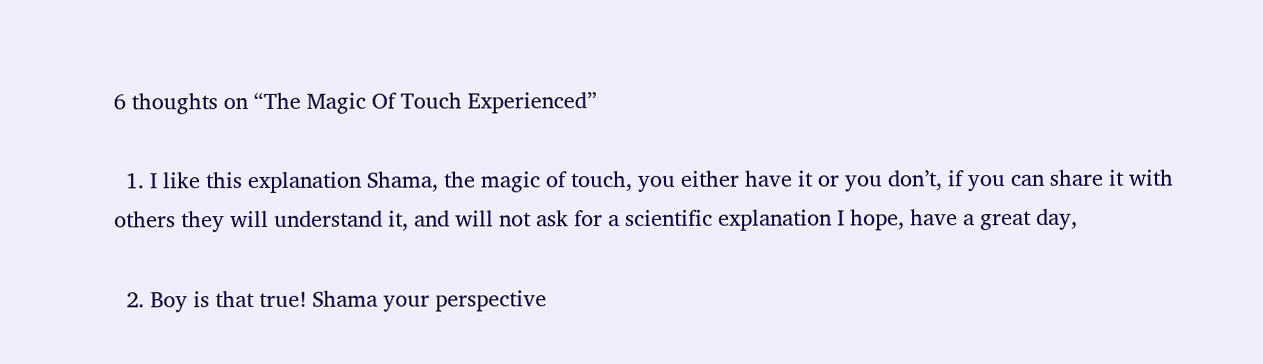6 thoughts on “The Magic Of Touch Experienced”

  1. I like this explanation Shama, the magic of touch, you either have it or you don’t, if you can share it with others they will understand it, and will not ask for a scientific explanation I hope, have a great day,

  2. Boy is that true! Shama your perspective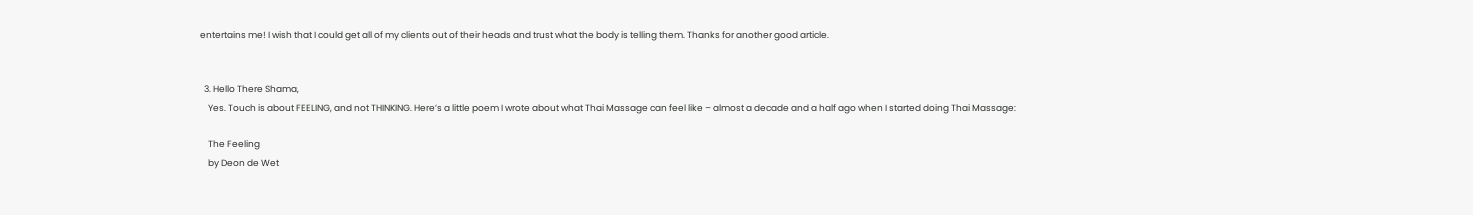entertains me! I wish that I could get all of my clients out of their heads and trust what the body is telling them. Thanks for another good article.


  3. Hello There Shama,
    Yes. Touch is about FEELING, and not THINKING. Here’s a little poem I wrote about what Thai Massage can feel like – almost a decade and a half ago when I started doing Thai Massage:

    The Feeling
    by Deon de Wet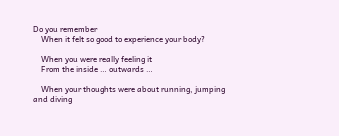Do you remember
    When it felt so good to experience your body?

    When you were really feeling it
    From the inside … outwards …

    When your thoughts were about running, jumping and diving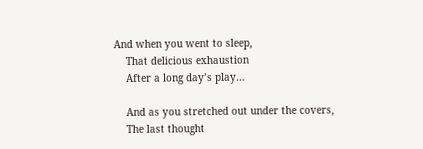And when you went to sleep,
    That delicious exhaustion
    After a long day’s play…

    And as you stretched out under the covers,
    The last thought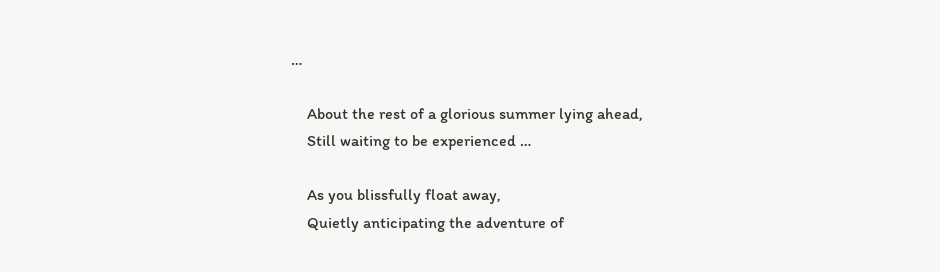…

    About the rest of a glorious summer lying ahead,
    Still waiting to be experienced …

    As you blissfully float away,
    Quietly anticipating the adventure of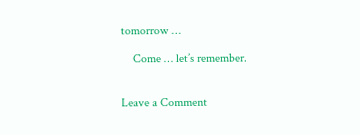tomorrow …

    Come … let’s remember.


Leave a Comment